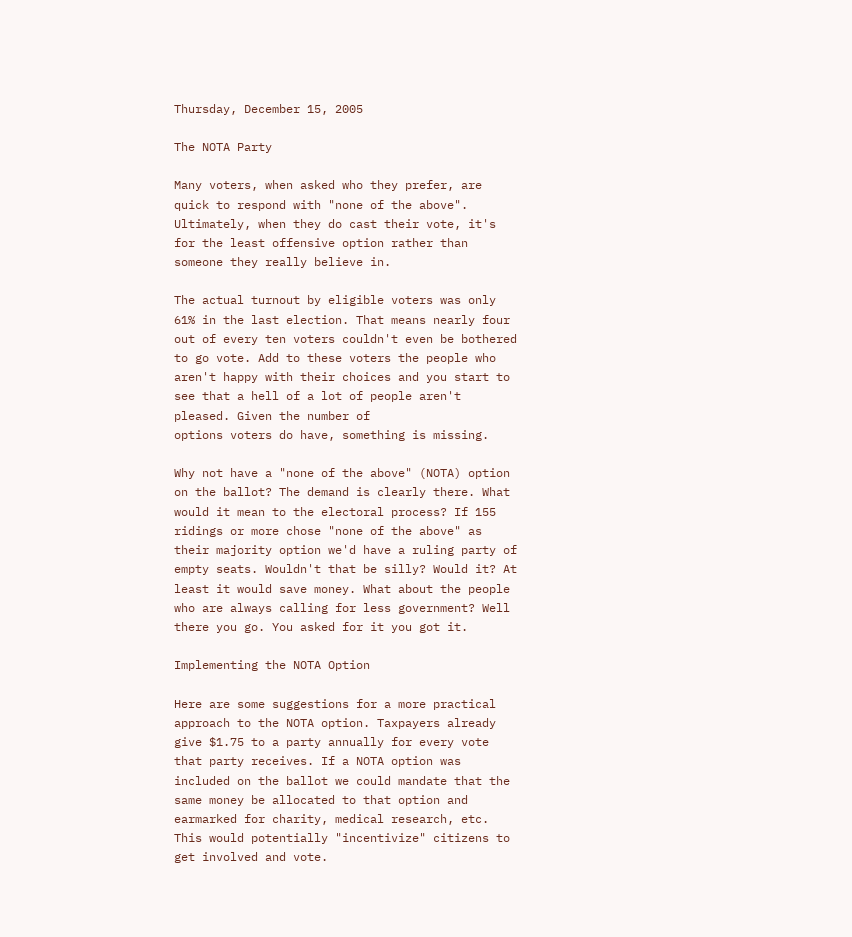Thursday, December 15, 2005

The NOTA Party

Many voters, when asked who they prefer, are quick to respond with "none of the above". Ultimately, when they do cast their vote, it's for the least offensive option rather than someone they really believe in.

The actual turnout by eligible voters was only 61% in the last election. That means nearly four out of every ten voters couldn't even be bothered to go vote. Add to these voters the people who aren't happy with their choices and you start to see that a hell of a lot of people aren't pleased. Given the number of
options voters do have, something is missing.

Why not have a "none of the above" (NOTA) option on the ballot? The demand is clearly there. What would it mean to the electoral process? If 155 ridings or more chose "none of the above" as their majority option we'd have a ruling party of empty seats. Wouldn't that be silly? Would it? At least it would save money. What about the people who are always calling for less government? Well there you go. You asked for it you got it.

Implementing the NOTA Option

Here are some suggestions for a more practical approach to the NOTA option. Taxpayers already give $1.75 to a party annually for every vote that party receives. If a NOTA option was included on the ballot we could mandate that the same money be allocated to that option and earmarked for charity, medical research, etc. This would potentially "incentivize" citizens to get involved and vote.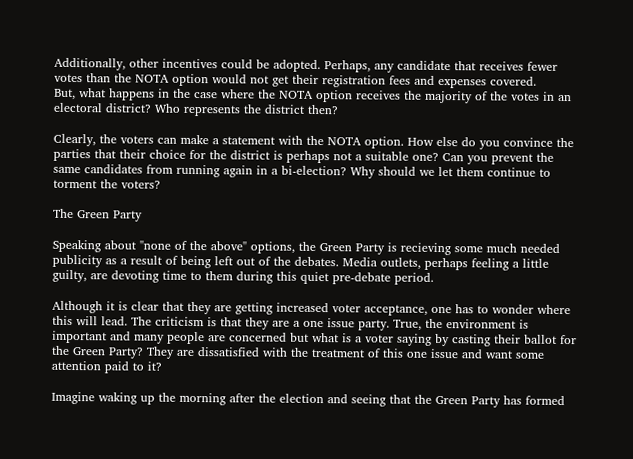Additionally, other incentives could be adopted. Perhaps, any candidate that receives fewer votes than the NOTA option would not get their registration fees and expenses covered.
But, what happens in the case where the NOTA option receives the majority of the votes in an electoral district? Who represents the district then?

Clearly, the voters can make a statement with the NOTA option. How else do you convince the parties that their choice for the district is perhaps not a suitable one? Can you prevent the same candidates from running again in a bi-election? Why should we let them continue to torment the voters?

The Green Party

Speaking about "none of the above" options, the Green Party is recieving some much needed publicity as a result of being left out of the debates. Media outlets, perhaps feeling a little guilty, are devoting time to them during this quiet pre-debate period.

Although it is clear that they are getting increased voter acceptance, one has to wonder where this will lead. The criticism is that they are a one issue party. True, the environment is important and many people are concerned but what is a voter saying by casting their ballot for the Green Party? They are dissatisfied with the treatment of this one issue and want some attention paid to it?

Imagine waking up the morning after the election and seeing that the Green Party has formed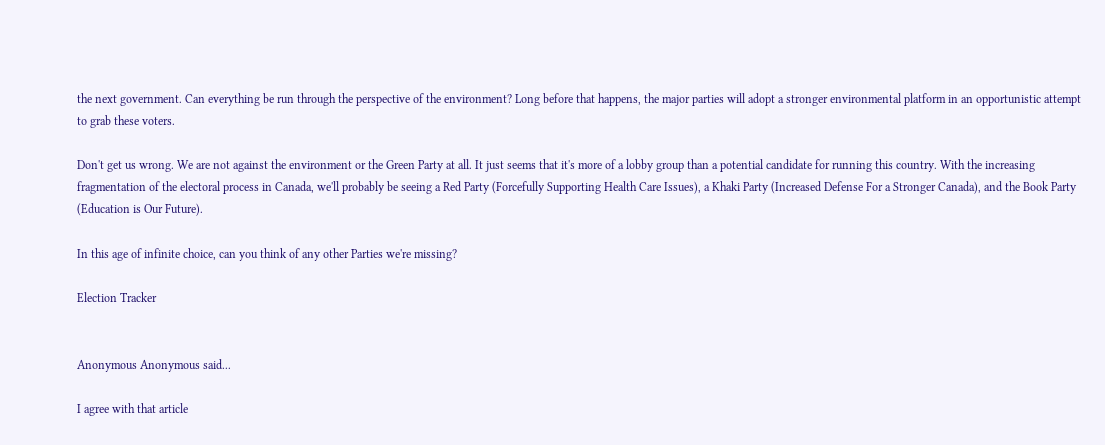the next government. Can everything be run through the perspective of the environment? Long before that happens, the major parties will adopt a stronger environmental platform in an opportunistic attempt to grab these voters.

Don't get us wrong. We are not against the environment or the Green Party at all. It just seems that it's more of a lobby group than a potential candidate for running this country. With the increasing fragmentation of the electoral process in Canada, we'll probably be seeing a Red Party (Forcefully Supporting Health Care Issues), a Khaki Party (Increased Defense For a Stronger Canada), and the Book Party (Education is Our Future).

In this age of infinite choice, can you think of any other Parties we're missing?

Election Tracker


Anonymous Anonymous said...

I agree with that article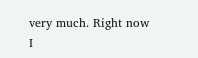very much. Right now I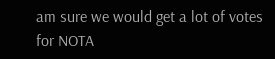am sure we would get a lot of votes for NOTA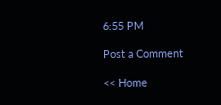6:55 PM

Post a Comment

<< Home